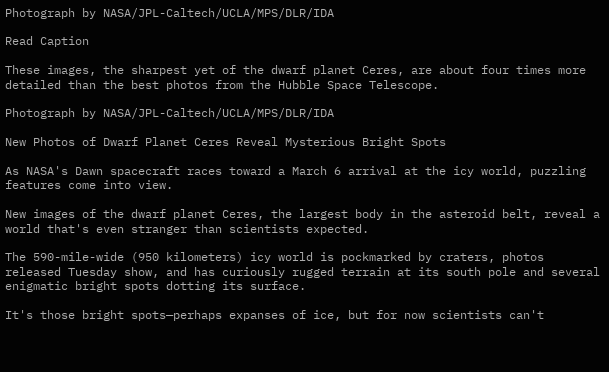Photograph by NASA/JPL-Caltech/UCLA/MPS/DLR/IDA

Read Caption

These images, the sharpest yet of the dwarf planet Ceres, are about four times more detailed than the best photos from the Hubble Space Telescope.

Photograph by NASA/JPL-Caltech/UCLA/MPS/DLR/IDA

New Photos of Dwarf Planet Ceres Reveal Mysterious Bright Spots

As NASA's Dawn spacecraft races toward a March 6 arrival at the icy world, puzzling features come into view.

New images of the dwarf planet Ceres, the largest body in the asteroid belt, reveal a world that's even stranger than scientists expected.

The 590-mile-wide (950 kilometers) icy world is pockmarked by craters, photos released Tuesday show, and has curiously rugged terrain at its south pole and several enigmatic bright spots dotting its surface.

It's those bright spots—perhaps expanses of ice, but for now scientists can't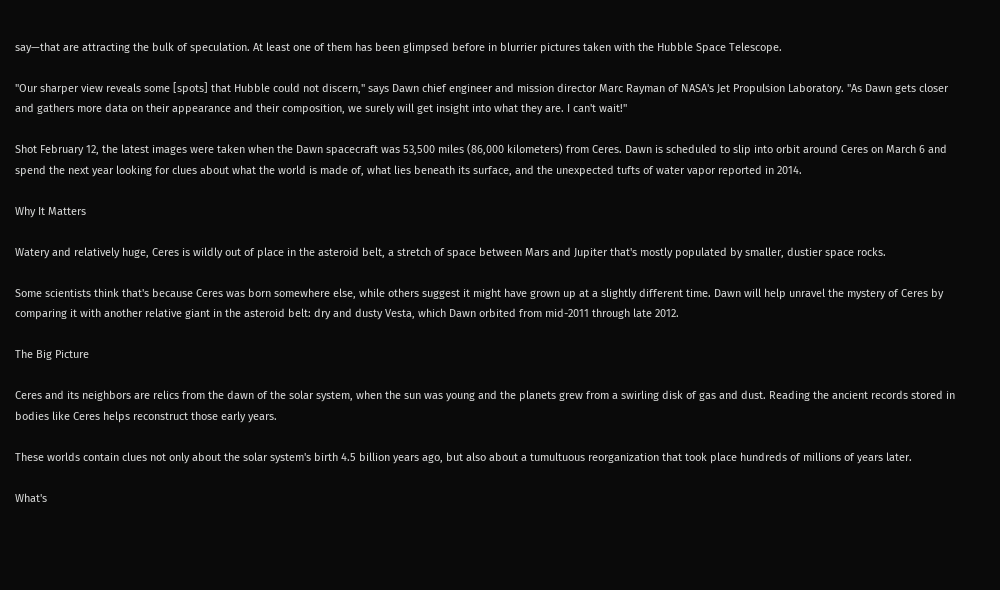say—that are attracting the bulk of speculation. At least one of them has been glimpsed before in blurrier pictures taken with the Hubble Space Telescope.

"Our sharper view reveals some [spots] that Hubble could not discern," says Dawn chief engineer and mission director Marc Rayman of NASA's Jet Propulsion Laboratory. "As Dawn gets closer and gathers more data on their appearance and their composition, we surely will get insight into what they are. I can't wait!"

Shot February 12, the latest images were taken when the Dawn spacecraft was 53,500 miles (86,000 kilometers) from Ceres. Dawn is scheduled to slip into orbit around Ceres on March 6 and spend the next year looking for clues about what the world is made of, what lies beneath its surface, and the unexpected tufts of water vapor reported in 2014.

Why It Matters

Watery and relatively huge, Ceres is wildly out of place in the asteroid belt, a stretch of space between Mars and Jupiter that's mostly populated by smaller, dustier space rocks.

Some scientists think that's because Ceres was born somewhere else, while others suggest it might have grown up at a slightly different time. Dawn will help unravel the mystery of Ceres by comparing it with another relative giant in the asteroid belt: dry and dusty Vesta, which Dawn orbited from mid-2011 through late 2012.

The Big Picture

Ceres and its neighbors are relics from the dawn of the solar system, when the sun was young and the planets grew from a swirling disk of gas and dust. Reading the ancient records stored in bodies like Ceres helps reconstruct those early years.

These worlds contain clues not only about the solar system's birth 4.5 billion years ago, but also about a tumultuous reorganization that took place hundreds of millions of years later.

What's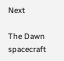Next

The Dawn spacecraft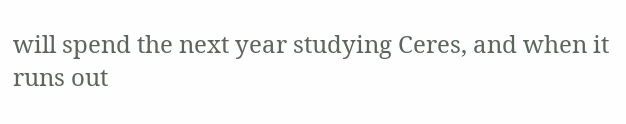will spend the next year studying Ceres, and when it runs out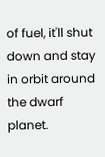of fuel, it'll shut down and stay in orbit around the dwarf planet.